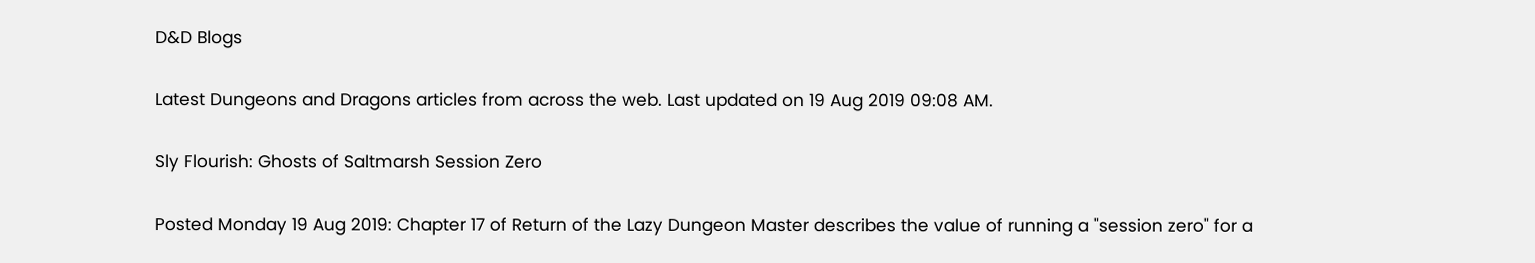D&D Blogs

Latest Dungeons and Dragons articles from across the web. Last updated on 19 Aug 2019 09:08 AM.

Sly Flourish: Ghosts of Saltmarsh Session Zero

Posted Monday 19 Aug 2019: Chapter 17 of Return of the Lazy Dungeon Master describes the value of running a "session zero" for a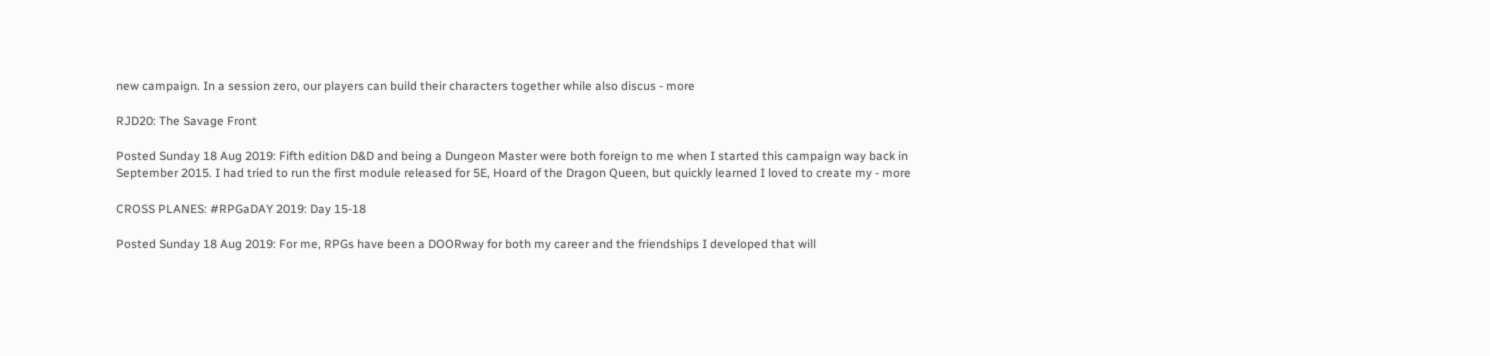new campaign. In a session zero, our players can build their characters together while also discus - more

RJD20: The Savage Front

Posted Sunday 18 Aug 2019: Fifth edition D&D and being a Dungeon Master were both foreign to me when I started this campaign way back in September 2015. I had tried to run the first module released for 5E, Hoard of the Dragon Queen, but quickly learned I loved to create my - more

CROSS PLANES: #RPGaDAY 2019: Day 15-18

Posted Sunday 18 Aug 2019: For me, RPGs have been a DOORway for both my career and the friendships I developed that will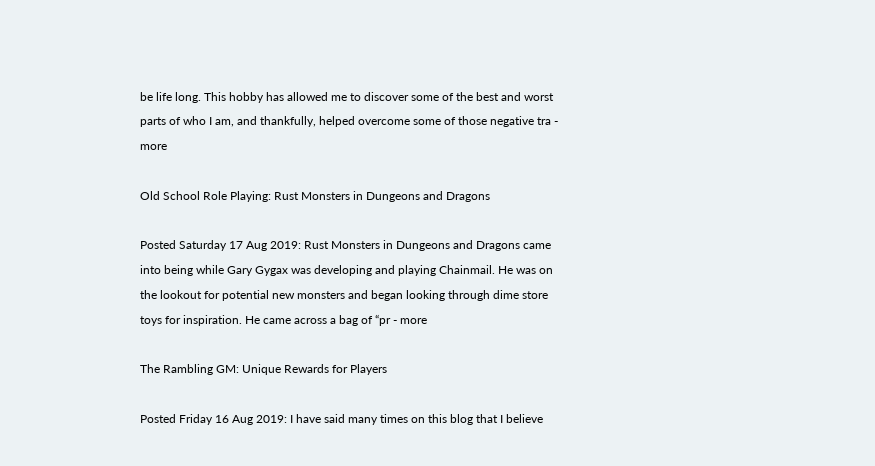be life long. This hobby has allowed me to discover some of the best and worst parts of who I am, and thankfully, helped overcome some of those negative tra - more

Old School Role Playing: Rust Monsters in Dungeons and Dragons

Posted Saturday 17 Aug 2019: Rust Monsters in Dungeons and Dragons came into being while Gary Gygax was developing and playing Chainmail. He was on the lookout for potential new monsters and began looking through dime store toys for inspiration. He came across a bag of “pr - more

The Rambling GM: Unique Rewards for Players

Posted Friday 16 Aug 2019: I have said many times on this blog that I believe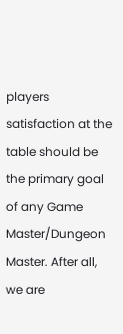players satisfaction at the table should be the primary goal of any Game Master/Dungeon Master. After all, we are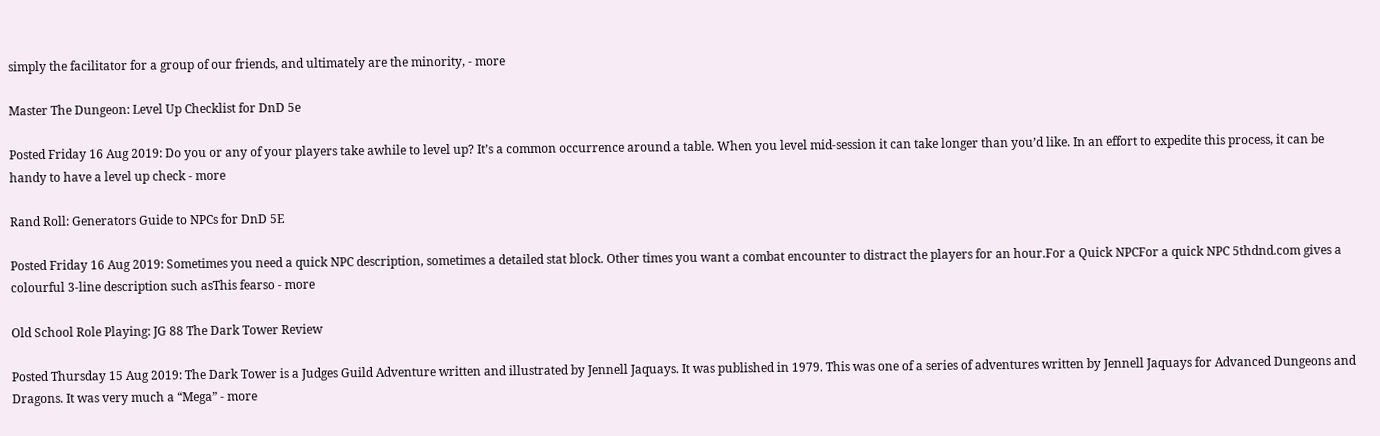simply the facilitator for a group of our friends, and ultimately are the minority, - more

Master The Dungeon: Level Up Checklist for DnD 5e

Posted Friday 16 Aug 2019: Do you or any of your players take awhile to level up? It’s a common occurrence around a table. When you level mid-session it can take longer than you’d like. In an effort to expedite this process, it can be handy to have a level up check - more

Rand Roll: Generators Guide to NPCs for DnD 5E

Posted Friday 16 Aug 2019: Sometimes you need a quick NPC description, sometimes a detailed stat block. Other times you want a combat encounter to distract the players for an hour.For a Quick NPCFor a quick NPC 5thdnd.com gives a colourful 3-line description such asThis fearso - more

Old School Role Playing: JG 88 The Dark Tower Review

Posted Thursday 15 Aug 2019: The Dark Tower is a Judges Guild Adventure written and illustrated by Jennell Jaquays. It was published in 1979. This was one of a series of adventures written by Jennell Jaquays for Advanced Dungeons and Dragons. It was very much a “Mega” - more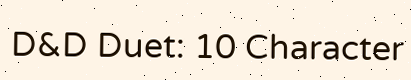D&D Duet: 10 Character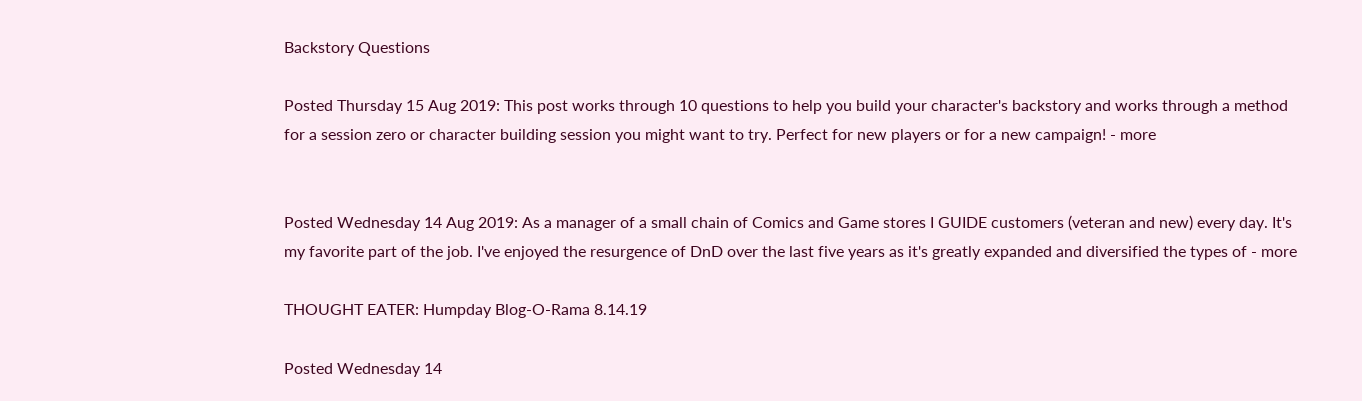Backstory Questions

Posted Thursday 15 Aug 2019: This post works through 10 questions to help you build your character's backstory and works through a method for a session zero or character building session you might want to try. Perfect for new players or for a new campaign! - more


Posted Wednesday 14 Aug 2019: As a manager of a small chain of Comics and Game stores I GUIDE customers (veteran and new) every day. It's my favorite part of the job. I've enjoyed the resurgence of DnD over the last five years as it's greatly expanded and diversified the types of - more

THOUGHT EATER: Humpday Blog-O-Rama 8.14.19

Posted Wednesday 14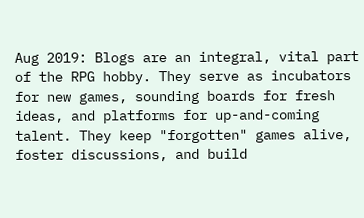Aug 2019: Blogs are an integral, vital part of the RPG hobby. They serve as incubators for new games, sounding boards for fresh ideas, and platforms for up-and-coming talent. They keep "forgotten" games alive, foster discussions, and build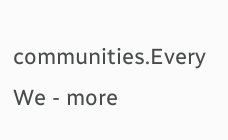communities.Every We - more